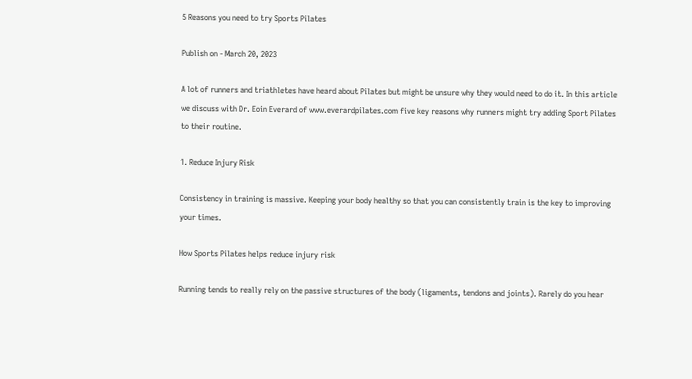5 Reasons you need to try Sports Pilates

Publish on - March 20, 2023

A lot of runners and triathletes have heard about Pilates but might be unsure why they would need to do it. In this article we discuss with Dr. Eoin Everard of www.everardpilates.com five key reasons why runners might try adding Sport Pilates to their routine.

1. Reduce Injury Risk

Consistency in training is massive. Keeping your body healthy so that you can consistently train is the key to improving your times.

How Sports Pilates helps reduce injury risk

Running tends to really rely on the passive structures of the body (ligaments, tendons and joints). Rarely do you hear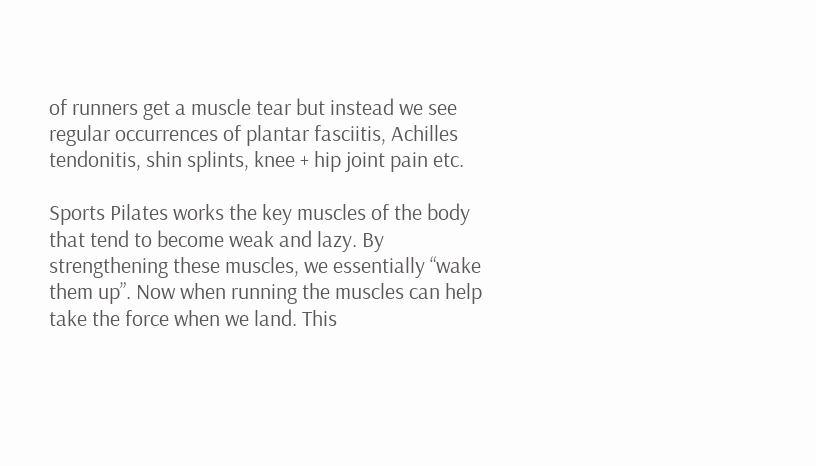of runners get a muscle tear but instead we see regular occurrences of plantar fasciitis, Achilles tendonitis, shin splints, knee + hip joint pain etc.

Sports Pilates works the key muscles of the body that tend to become weak and lazy. By strengthening these muscles, we essentially “wake them up”. Now when running the muscles can help take the force when we land. This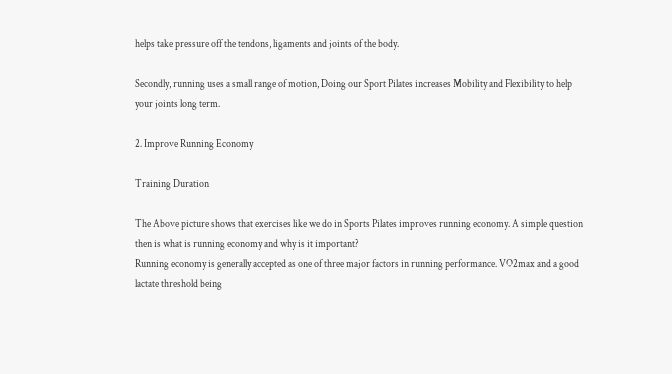helps take pressure off the tendons, ligaments and joints of the body.

Secondly, running uses a small range of motion, Doing our Sport Pilates increases Mobility and Flexibility to help your joints long term.

2. Improve Running Economy

Training Duration

The Above picture shows that exercises like we do in Sports Pilates improves running economy. A simple question then is what is running economy and why is it important?
Running economy is generally accepted as one of three major factors in running performance. VO2max and a good lactate threshold being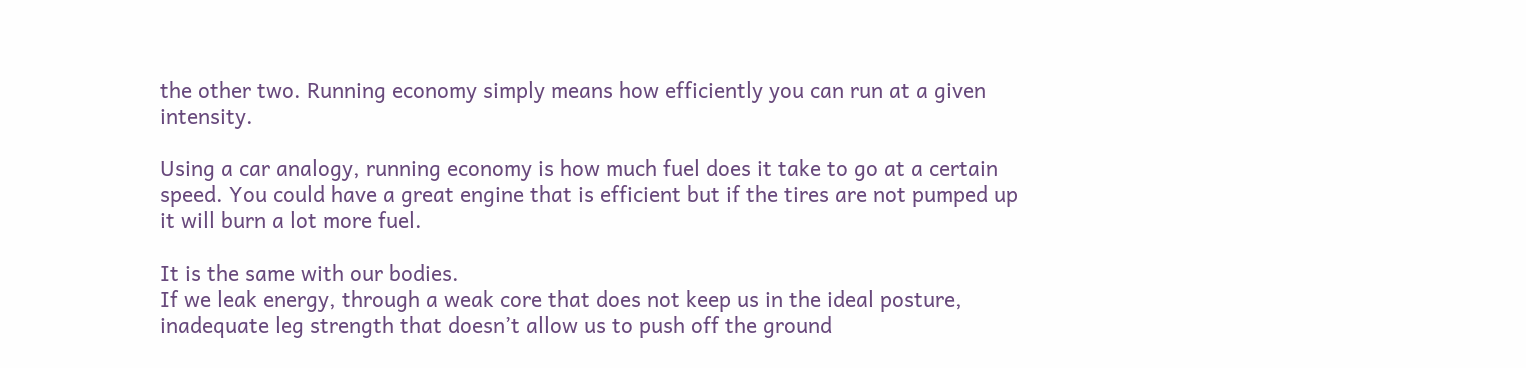the other two. Running economy simply means how efficiently you can run at a given intensity.

Using a car analogy, running economy is how much fuel does it take to go at a certain speed. You could have a great engine that is efficient but if the tires are not pumped up it will burn a lot more fuel.

It is the same with our bodies.
If we leak energy, through a weak core that does not keep us in the ideal posture, inadequate leg strength that doesn’t allow us to push off the ground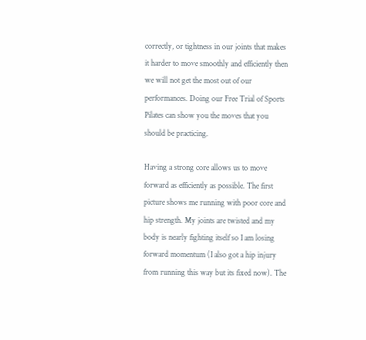correctly, or tightness in our joints that makes it harder to move smoothly and efficiently then we will not get the most out of our performances. Doing our Free Trial of Sports Pilates can show you the moves that you should be practicing.

Having a strong core allows us to move forward as efficiently as possible. The first picture shows me running with poor core and hip strength. My joints are twisted and my body is nearly fighting itself so I am losing forward momentum (I also got a hip injury from running this way but its fixed now). The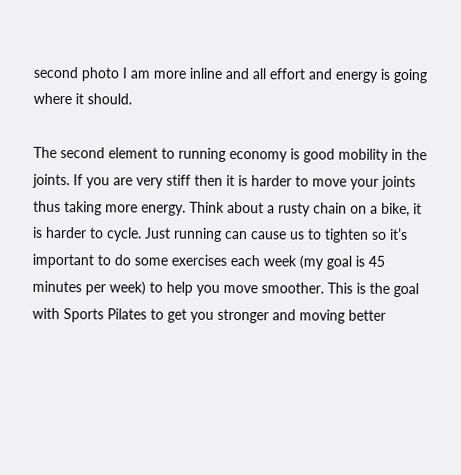second photo I am more inline and all effort and energy is going where it should.

The second element to running economy is good mobility in the joints. If you are very stiff then it is harder to move your joints thus taking more energy. Think about a rusty chain on a bike, it is harder to cycle. Just running can cause us to tighten so it’s important to do some exercises each week (my goal is 45 minutes per week) to help you move smoother. This is the goal with Sports Pilates to get you stronger and moving better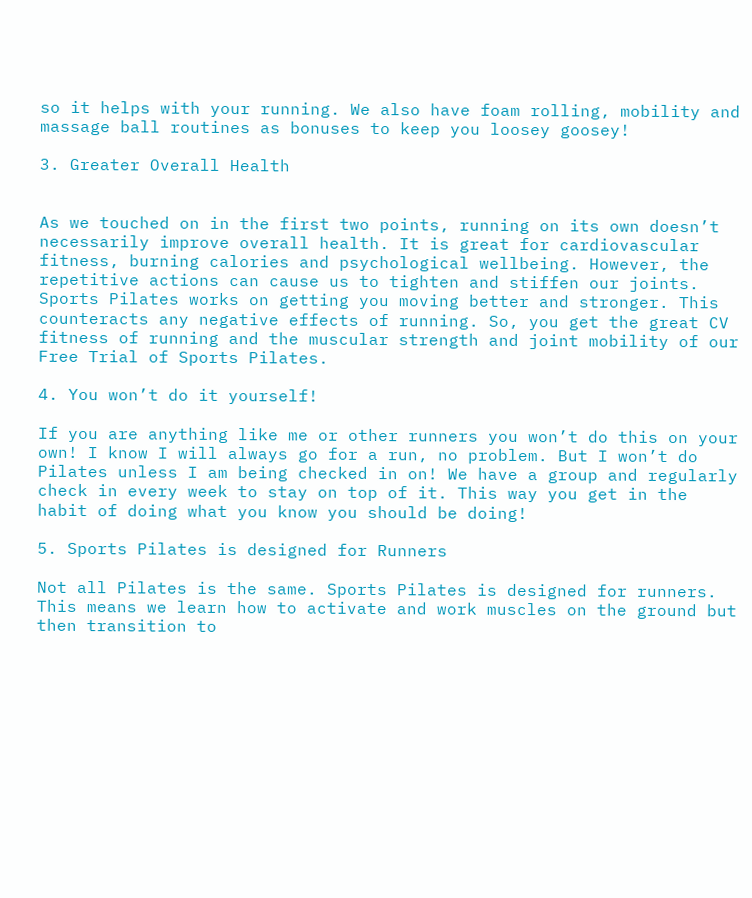so it helps with your running. We also have foam rolling, mobility and massage ball routines as bonuses to keep you loosey goosey!

3. Greater Overall Health


As we touched on in the first two points, running on its own doesn’t necessarily improve overall health. It is great for cardiovascular fitness, burning calories and psychological wellbeing. However, the repetitive actions can cause us to tighten and stiffen our joints. Sports Pilates works on getting you moving better and stronger. This counteracts any negative effects of running. So, you get the great CV fitness of running and the muscular strength and joint mobility of our Free Trial of Sports Pilates.

4. You won’t do it yourself!

If you are anything like me or other runners you won’t do this on your own! I know I will always go for a run, no problem. But I won’t do Pilates unless I am being checked in on! We have a group and regularly check in every week to stay on top of it. This way you get in the habit of doing what you know you should be doing!

5. Sports Pilates is designed for Runners

Not all Pilates is the same. Sports Pilates is designed for runners. This means we learn how to activate and work muscles on the ground but then transition to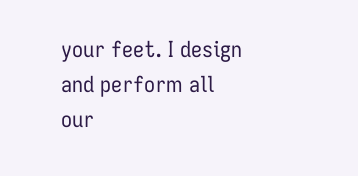your feet. I design and perform all our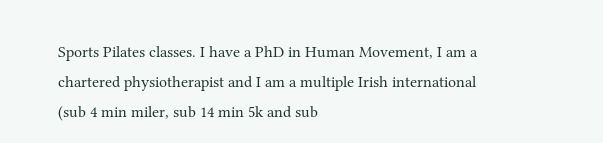Sports Pilates classes. I have a PhD in Human Movement, I am a chartered physiotherapist and I am a multiple Irish international (sub 4 min miler, sub 14 min 5k and sub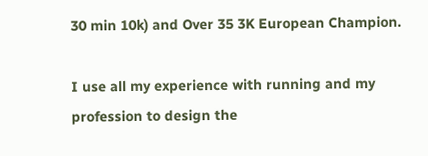30 min 10k) and Over 35 3K European Champion.

I use all my experience with running and my profession to design the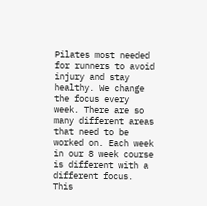Pilates most needed for runners to avoid injury and stay healthy. We change the focus every week. There are so many different areas that need to be worked on. Each week in our 8 week course is different with a different focus. This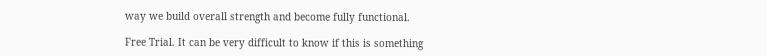way we build overall strength and become fully functional.

Free Trial. It can be very difficult to know if this is something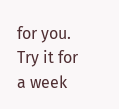for you. Try it for a week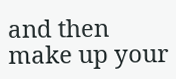and then make up your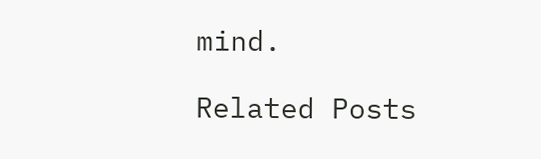mind.

Related Posts